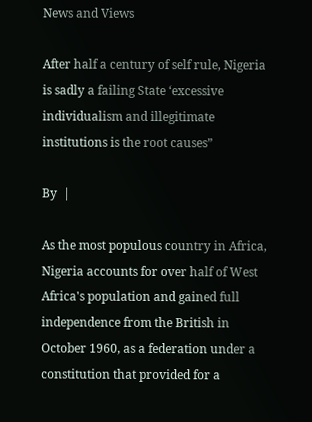News and Views

After half a century of self rule, Nigeria is sadly a failing State ‘excessive individualism and illegitimate institutions is the root causes”

By  |

As the most populous country in Africa, Nigeria accounts for over half of West Africa's population and gained full independence from the British in October 1960, as a federation under a constitution that provided for a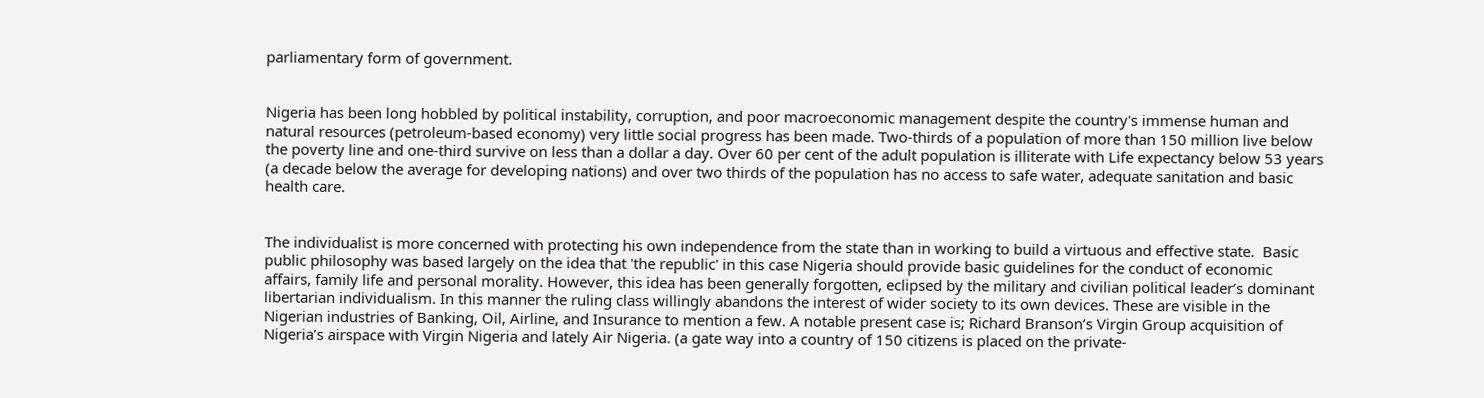parliamentary form of government.


Nigeria has been long hobbled by political instability, corruption, and poor macroeconomic management despite the country's immense human and natural resources (petroleum-based economy) very little social progress has been made. Two-thirds of a population of more than 150 million live below the poverty line and one-third survive on less than a dollar a day. Over 60 per cent of the adult population is illiterate with Life expectancy below 53 years (a decade below the average for developing nations) and over two thirds of the population has no access to safe water, adequate sanitation and basic health care.


The individualist is more concerned with protecting his own independence from the state than in working to build a virtuous and effective state.  Basic public philosophy was based largely on the idea that 'the republic' in this case Nigeria should provide basic guidelines for the conduct of economic affairs, family life and personal morality. However, this idea has been generally forgotten, eclipsed by the military and civilian political leader’s dominant libertarian individualism. In this manner the ruling class willingly abandons the interest of wider society to its own devices. These are visible in the Nigerian industries of Banking, Oil, Airline, and Insurance to mention a few. A notable present case is; Richard Branson’s Virgin Group acquisition of Nigeria’s airspace with Virgin Nigeria and lately Air Nigeria. (a gate way into a country of 150 citizens is placed on the private-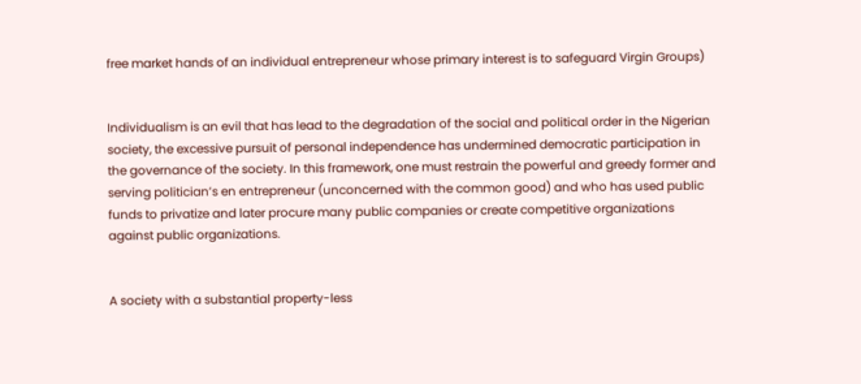free market hands of an individual entrepreneur whose primary interest is to safeguard Virgin Groups)


Individualism is an evil that has lead to the degradation of the social and political order in the Nigerian society, the excessive pursuit of personal independence has undermined democratic participation in the governance of the society. In this framework, one must restrain the powerful and greedy former and serving politician’s en entrepreneur (unconcerned with the common good) and who has used public funds to privatize and later procure many public companies or create competitive organizations against public organizations.


A society with a substantial property-less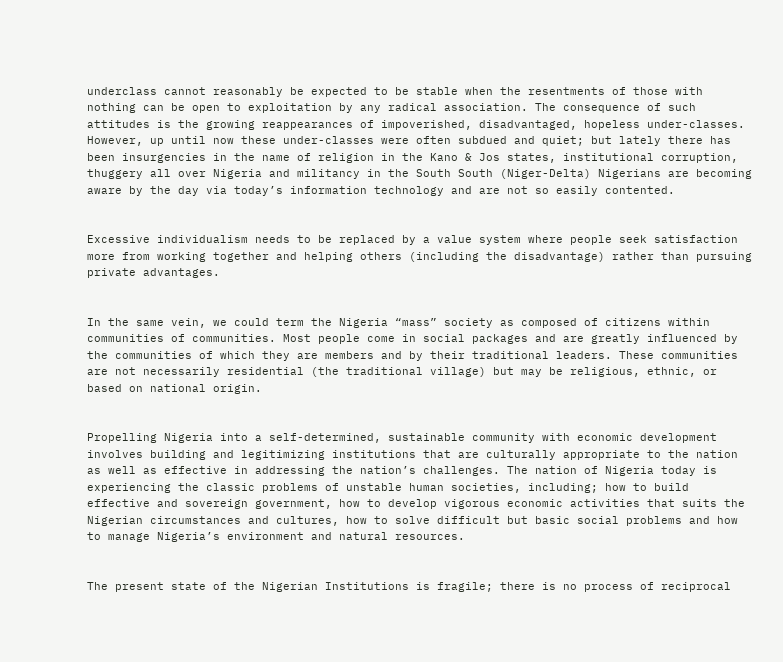underclass cannot reasonably be expected to be stable when the resentments of those with nothing can be open to exploitation by any radical association. The consequence of such attitudes is the growing reappearances of impoverished, disadvantaged, hopeless under-classes. However, up until now these under-classes were often subdued and quiet; but lately there has been insurgencies in the name of religion in the Kano & Jos states, institutional corruption, thuggery all over Nigeria and militancy in the South South (Niger-Delta) Nigerians are becoming aware by the day via today’s information technology and are not so easily contented.


Excessive individualism needs to be replaced by a value system where people seek satisfaction more from working together and helping others (including the disadvantage) rather than pursuing private advantages.


In the same vein, we could term the Nigeria “mass” society as composed of citizens within communities of communities. Most people come in social packages and are greatly influenced by the communities of which they are members and by their traditional leaders. These communities are not necessarily residential (the traditional village) but may be religious, ethnic, or based on national origin.


Propelling Nigeria into a self-determined, sustainable community with economic development involves building and legitimizing institutions that are culturally appropriate to the nation as well as effective in addressing the nation’s challenges. The nation of Nigeria today is experiencing the classic problems of unstable human societies, including; how to build effective and sovereign government, how to develop vigorous economic activities that suits the Nigerian circumstances and cultures, how to solve difficult but basic social problems and how to manage Nigeria’s environment and natural resources.


The present state of the Nigerian Institutions is fragile; there is no process of reciprocal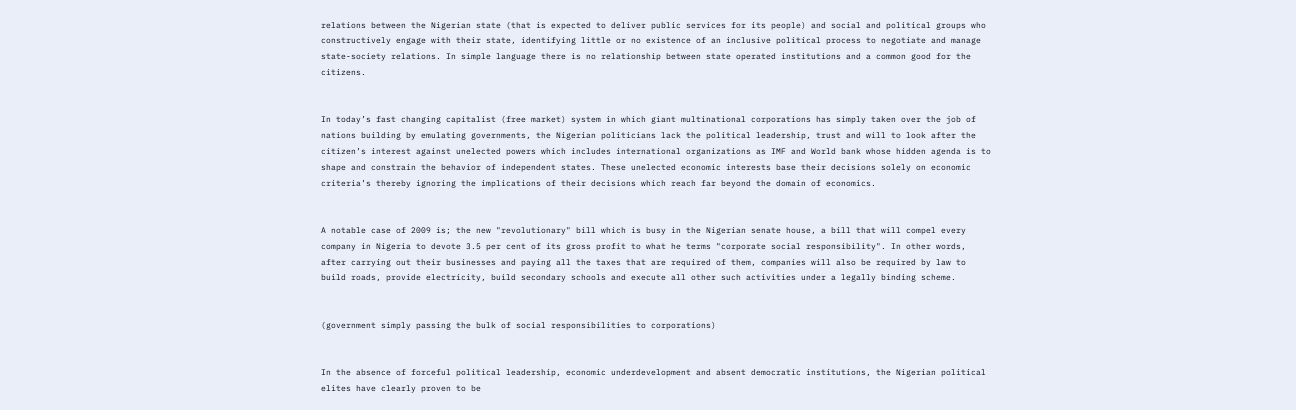relations between the Nigerian state (that is expected to deliver public services for its people) and social and political groups who constructively engage with their state, identifying little or no existence of an inclusive political process to negotiate and manage state-society relations. In simple language there is no relationship between state operated institutions and a common good for the citizens.


In today’s fast changing capitalist (free market) system in which giant multinational corporations has simply taken over the job of nations building by emulating governments, the Nigerian politicians lack the political leadership, trust and will to look after the citizen’s interest against unelected powers which includes international organizations as IMF and World bank whose hidden agenda is to shape and constrain the behavior of independent states. These unelected economic interests base their decisions solely on economic criteria’s thereby ignoring the implications of their decisions which reach far beyond the domain of economics.


A notable case of 2009 is; the new "revolutionary" bill which is busy in the Nigerian senate house, a bill that will compel every company in Nigeria to devote 3.5 per cent of its gross profit to what he terms "corporate social responsibility". In other words, after carrying out their businesses and paying all the taxes that are required of them, companies will also be required by law to build roads, provide electricity, build secondary schools and execute all other such activities under a legally binding scheme.


(government simply passing the bulk of social responsibilities to corporations)


In the absence of forceful political leadership, economic underdevelopment and absent democratic institutions, the Nigerian political elites have clearly proven to be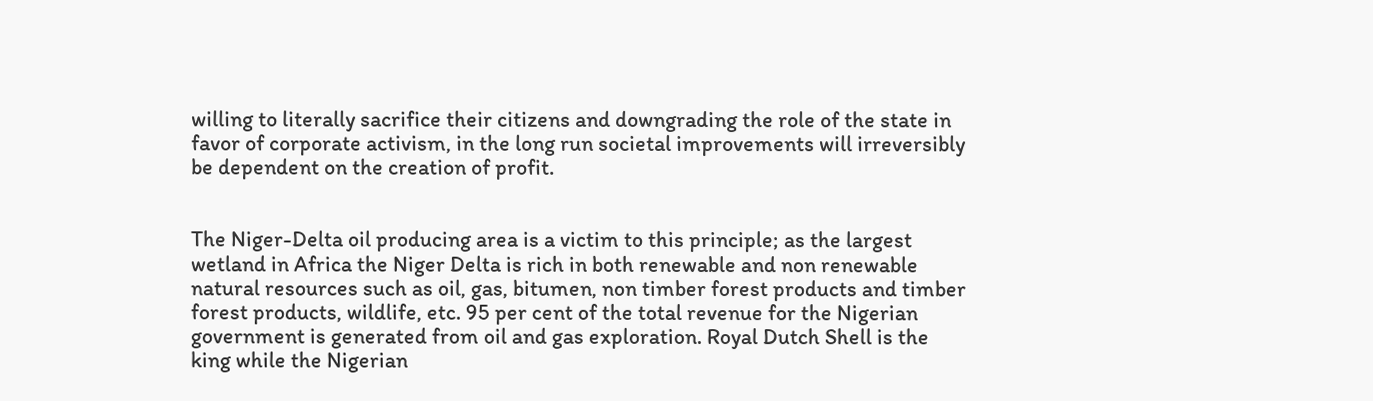willing to literally sacrifice their citizens and downgrading the role of the state in favor of corporate activism, in the long run societal improvements will irreversibly be dependent on the creation of profit.


The Niger-Delta oil producing area is a victim to this principle; as the largest wetland in Africa the Niger Delta is rich in both renewable and non renewable natural resources such as oil, gas, bitumen, non timber forest products and timber forest products, wildlife, etc. 95 per cent of the total revenue for the Nigerian government is generated from oil and gas exploration. Royal Dutch Shell is the king while the Nigerian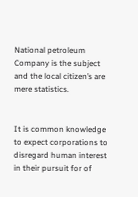National petroleum Company is the subject and the local citizen’s are mere statistics.


It is common knowledge to expect corporations to disregard human interest in their pursuit for of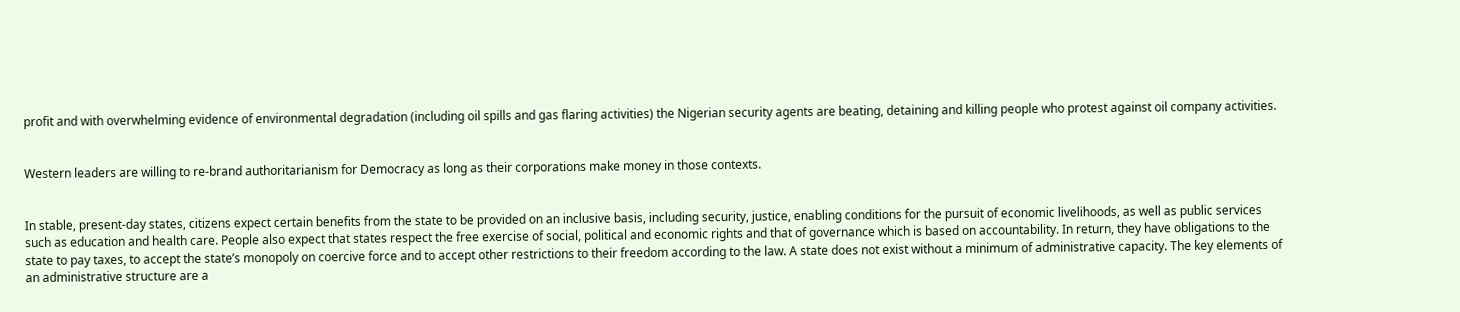profit and with overwhelming evidence of environmental degradation (including oil spills and gas flaring activities) the Nigerian security agents are beating, detaining and killing people who protest against oil company activities.


Western leaders are willing to re-brand authoritarianism for Democracy as long as their corporations make money in those contexts.


In stable, present-day states, citizens expect certain benefits from the state to be provided on an inclusive basis, including security, justice, enabling conditions for the pursuit of economic livelihoods, as well as public services such as education and health care. People also expect that states respect the free exercise of social, political and economic rights and that of governance which is based on accountability. In return, they have obligations to the state to pay taxes, to accept the state’s monopoly on coercive force and to accept other restrictions to their freedom according to the law. A state does not exist without a minimum of administrative capacity. The key elements of an administrative structure are a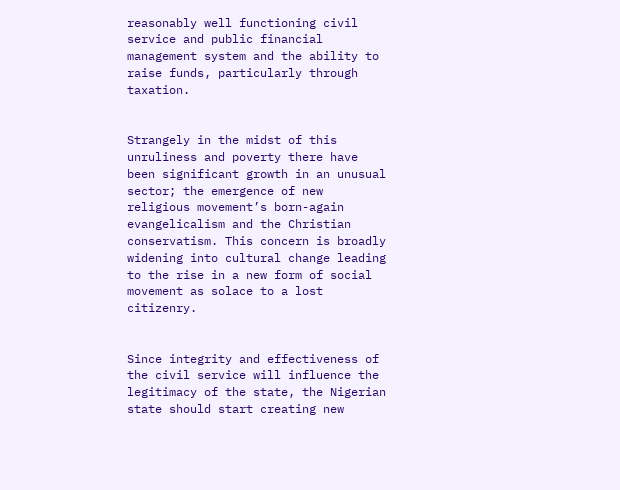reasonably well functioning civil service and public financial management system and the ability to raise funds, particularly through taxation.


Strangely in the midst of this unruliness and poverty there have been significant growth in an unusual sector; the emergence of new religious movement’s born-again evangelicalism and the Christian conservatism. This concern is broadly widening into cultural change leading to the rise in a new form of social movement as solace to a lost citizenry.


Since integrity and effectiveness of the civil service will influence the legitimacy of the state, the Nigerian state should start creating new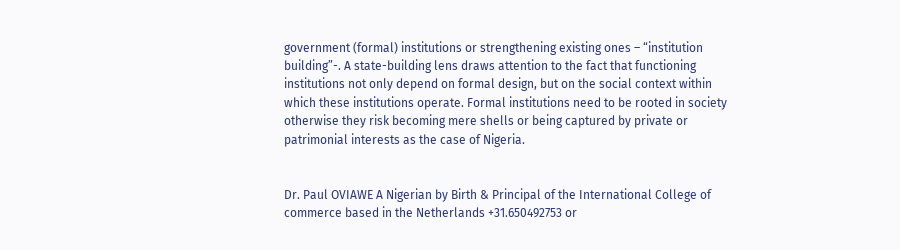government (formal) institutions or strengthening existing ones – “institution building”-. A state-building lens draws attention to the fact that functioning institutions not only depend on formal design, but on the social context within which these institutions operate. Formal institutions need to be rooted in society otherwise they risk becoming mere shells or being captured by private or patrimonial interests as the case of Nigeria.


Dr. Paul OVIAWE A Nigerian by Birth & Principal of the International College of commerce based in the Netherlands +31.650492753 or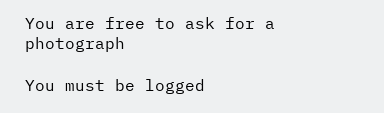You are free to ask for a photograph

You must be logged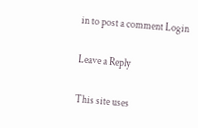in to post a comment Login

Leave a Reply

This site uses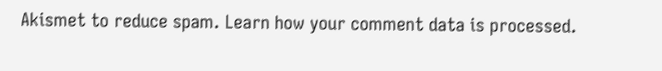Akismet to reduce spam. Learn how your comment data is processed.